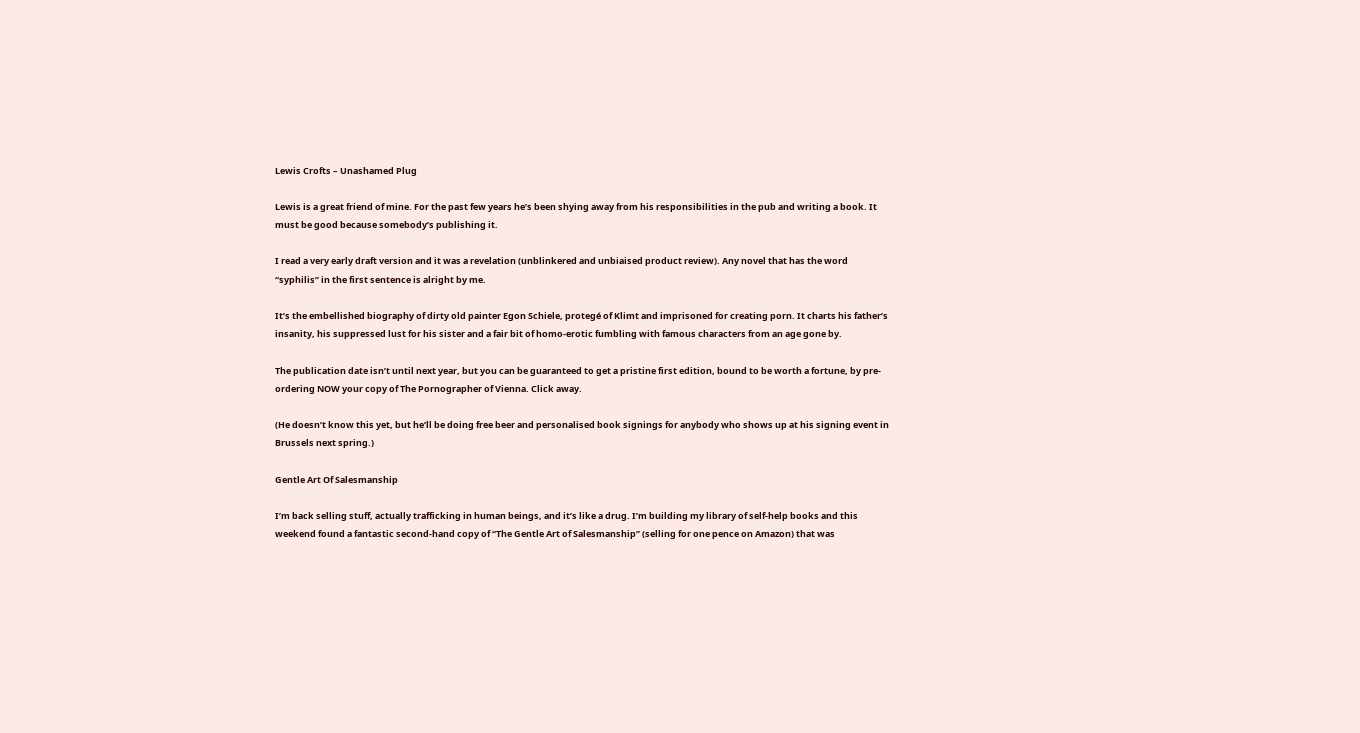Lewis Crofts – Unashamed Plug

Lewis is a great friend of mine. For the past few years he’s been shying away from his responsibilities in the pub and writing a book. It must be good because somebody’s publishing it.

I read a very early draft version and it was a revelation (unblinkered and unbiaised product review). Any novel that has the word “syphilis” in the first sentence is alright by me.

It’s the embellished biography of dirty old painter Egon Schiele, protegé of Klimt and imprisoned for creating porn. It charts his father’s insanity, his suppressed lust for his sister and a fair bit of homo-erotic fumbling with famous characters from an age gone by.

The publication date isn’t until next year, but you can be guaranteed to get a pristine first edition, bound to be worth a fortune, by pre-ordering NOW your copy of The Pornographer of Vienna. Click away.

(He doesn’t know this yet, but he’ll be doing free beer and personalised book signings for anybody who shows up at his signing event in Brussels next spring.)

Gentle Art Of Salesmanship

I’m back selling stuff, actually trafficking in human beings, and it’s like a drug. I’m building my library of self-help books and this weekend found a fantastic second-hand copy of “The Gentle Art of Salesmanship” (selling for one pence on Amazon) that was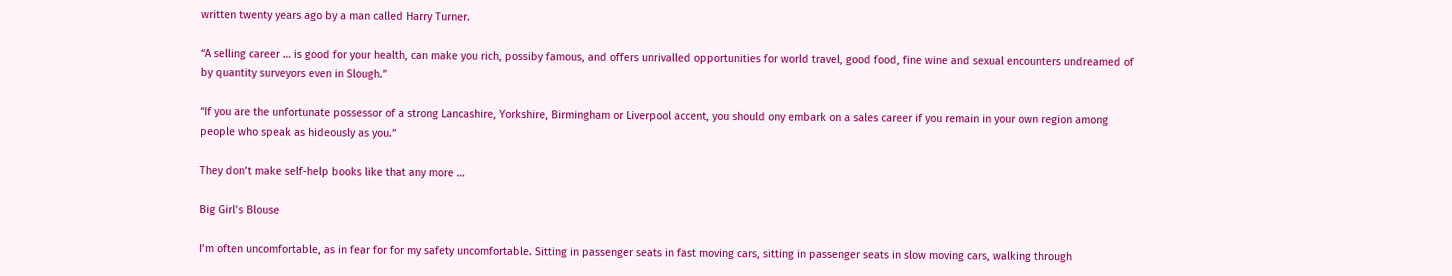written twenty years ago by a man called Harry Turner.

“A selling career … is good for your health, can make you rich, possiby famous, and offers unrivalled opportunities for world travel, good food, fine wine and sexual encounters undreamed of by quantity surveyors even in Slough.”

“If you are the unfortunate possessor of a strong Lancashire, Yorkshire, Birmingham or Liverpool accent, you should ony embark on a sales career if you remain in your own region among people who speak as hideously as you.”

They don’t make self-help books like that any more …

Big Girl’s Blouse

I’m often uncomfortable, as in fear for for my safety uncomfortable. Sitting in passenger seats in fast moving cars, sitting in passenger seats in slow moving cars, walking through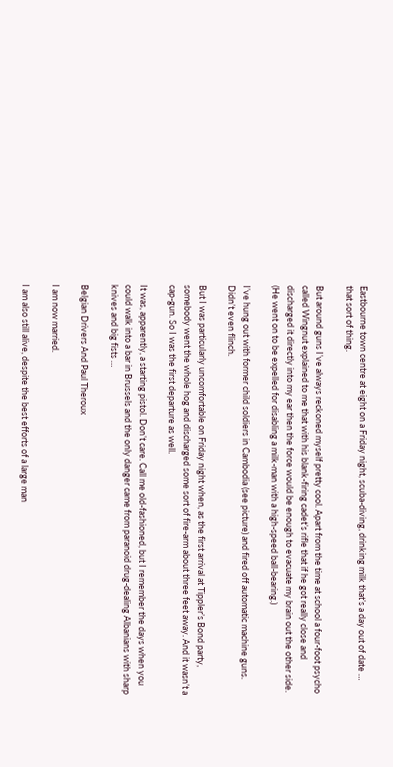Eastbourne town centre at eight on a Friday night, scuba-diving, drinking milk that’s a day out of date … that sort of thing.

But around guns I’ve always reckoned myself pretty cool. Apart from the time at school a four-foot psycho called Wingnut explained to me that with his blank-firing cadet’s rifle that if he got really close and discharged it directly into my ear then the force would be enough to evacuate my brain out the other side. (He went on to be expelled for disabling a milk-man with a high-speed ball-bearing.)

I’ve hung out with former child soldiers in Cambodia (see picture) and fired off automatic machine guns. Didn’t even flinch.

But I was particularly uncomfortable on Friday night when, as the first arrival at Tippler’s Bond party, somebody went the whole hog and discharged some sort of fire-arm about three feet away. And it wasn’t a cap-gun. So I was the first departure as well.

It was, apparently, a starting pistol. Don’t care. Call me old-fashioned, but I remember the days when you could walk into a bar in Brussels and the only danger came from paranoid drug-dealing Albanians with sharp knives and big fists …

Belgian Drivers And Paul Theroux

I am now married.

I am also still alive, despite the best efforts of a large man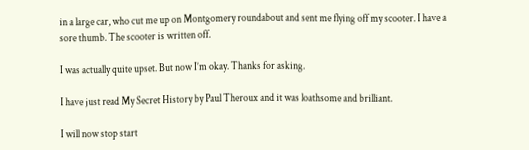in a large car, who cut me up on Montgomery roundabout and sent me flying off my scooter. I have a sore thumb. The scooter is written off.

I was actually quite upset. But now I’m okay. Thanks for asking.

I have just read My Secret History by Paul Theroux and it was loathsome and brilliant.

I will now stop start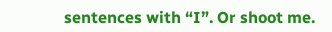sentences with “I”. Or shoot me.